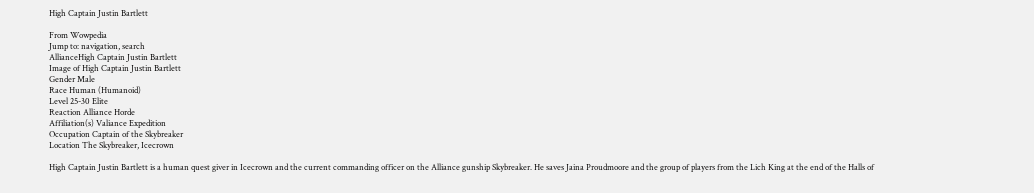High Captain Justin Bartlett

From Wowpedia
Jump to: navigation, search
AllianceHigh Captain Justin Bartlett
Image of High Captain Justin Bartlett
Gender Male
Race Human (Humanoid)
Level 25-30 Elite
Reaction Alliance Horde
Affiliation(s) Valiance Expedition
Occupation Captain of the Skybreaker
Location The Skybreaker, Icecrown

High Captain Justin Bartlett is a human quest giver in Icecrown and the current commanding officer on the Alliance gunship Skybreaker. He saves Jaina Proudmoore and the group of players from the Lich King at the end of the Halls of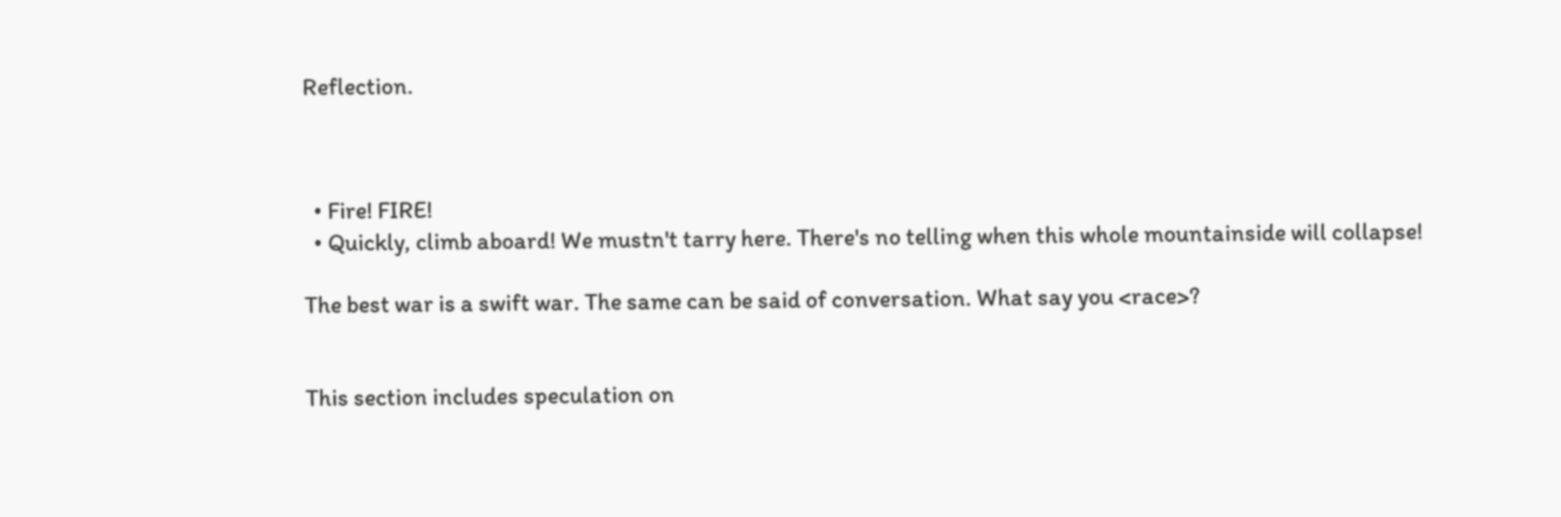Reflection.



  • Fire! FIRE!
  • Quickly, climb aboard! We mustn't tarry here. There's no telling when this whole mountainside will collapse!

The best war is a swift war. The same can be said of conversation. What say you <race>?


This section includes speculation on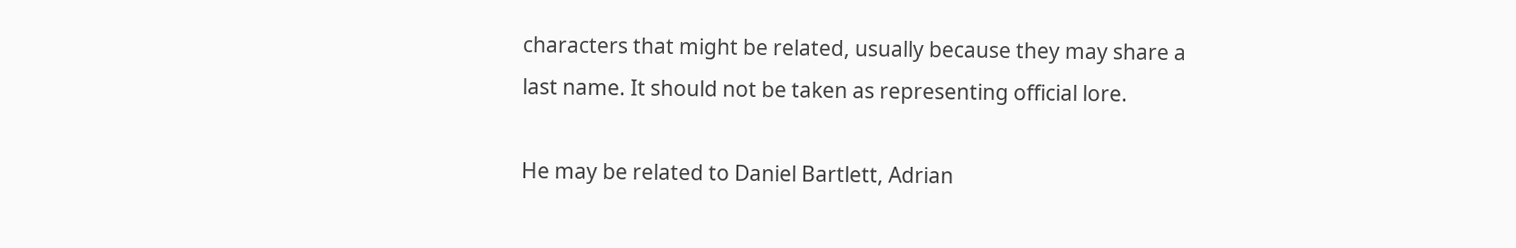characters that might be related, usually because they may share a last name. It should not be taken as representing official lore.

He may be related to Daniel Bartlett, Adrian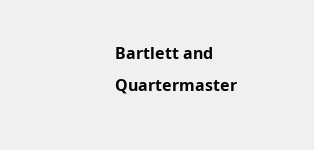Bartlett and Quartermaster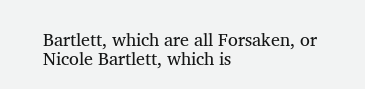Bartlett, which are all Forsaken, or Nicole Bartlett, which is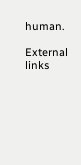human.

External links